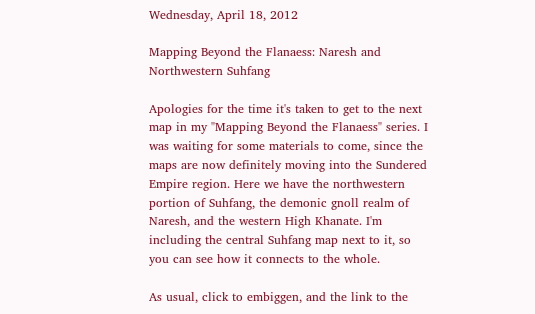Wednesday, April 18, 2012

Mapping Beyond the Flanaess: Naresh and Northwestern Suhfang

Apologies for the time it's taken to get to the next map in my "Mapping Beyond the Flanaess" series. I was waiting for some materials to come, since the maps are now definitely moving into the Sundered Empire region. Here we have the northwestern portion of Suhfang, the demonic gnoll realm of Naresh, and the western High Khanate. I'm including the central Suhfang map next to it, so you can see how it connects to the whole.

As usual, click to embiggen, and the link to the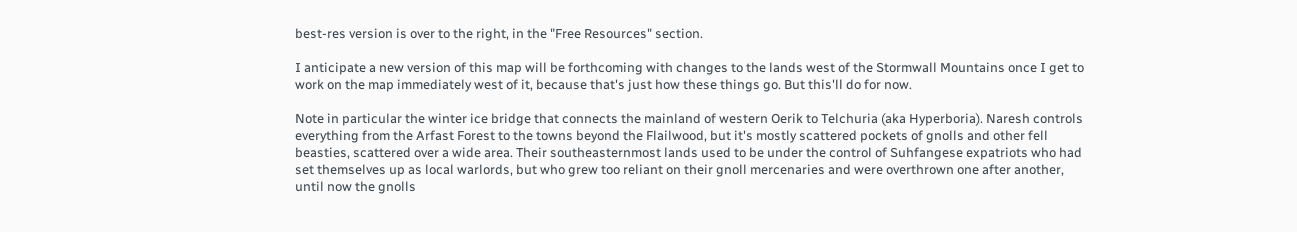best-res version is over to the right, in the "Free Resources" section.

I anticipate a new version of this map will be forthcoming with changes to the lands west of the Stormwall Mountains once I get to work on the map immediately west of it, because that's just how these things go. But this'll do for now.

Note in particular the winter ice bridge that connects the mainland of western Oerik to Telchuria (aka Hyperboria). Naresh controls everything from the Arfast Forest to the towns beyond the Flailwood, but it's mostly scattered pockets of gnolls and other fell beasties, scattered over a wide area. Their southeasternmost lands used to be under the control of Suhfangese expatriots who had set themselves up as local warlords, but who grew too reliant on their gnoll mercenaries and were overthrown one after another, until now the gnolls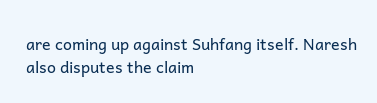are coming up against Suhfang itself. Naresh also disputes the claim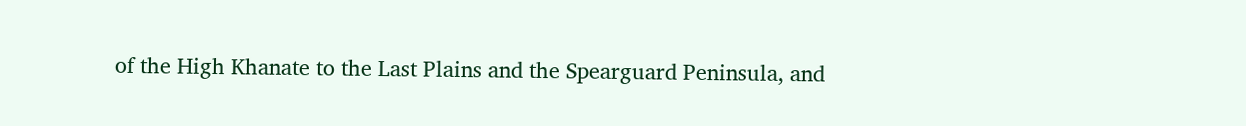of the High Khanate to the Last Plains and the Spearguard Peninsula, and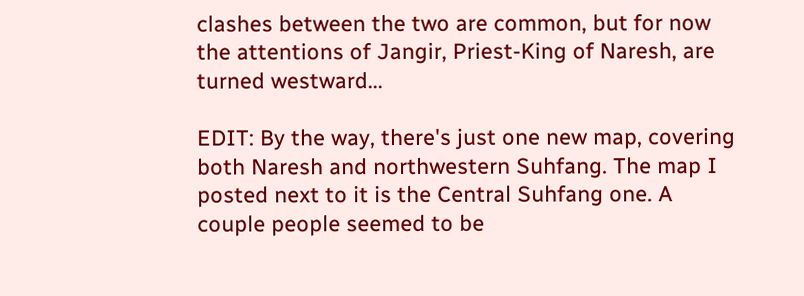clashes between the two are common, but for now the attentions of Jangir, Priest-King of Naresh, are turned westward...

EDIT: By the way, there's just one new map, covering both Naresh and northwestern Suhfang. The map I posted next to it is the Central Suhfang one. A couple people seemed to be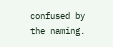confused by the naming.